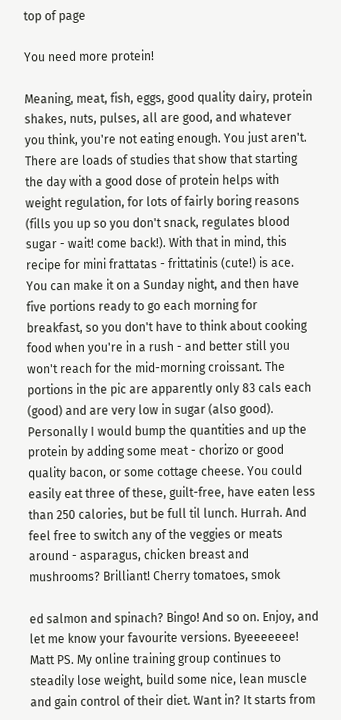top of page

You need more protein!

Meaning, meat, fish, eggs, good quality dairy, protein shakes, nuts, pulses, all are good, and whatever you think, you're not eating enough. You just aren't. There are loads of studies that show that starting the day with a good dose of protein helps with weight regulation, for lots of fairly boring reasons (fills you up so you don't snack, regulates blood sugar - wait! come back!). With that in mind, this recipe for mini frattatas - frittatinis (cute!) is ace. You can make it on a Sunday night, and then have five portions ready to go each morning for breakfast, so you don't have to think about cooking food when you're in a rush - and better still you won't reach for the mid-morning croissant. The portions in the pic are apparently only 83 cals each (good) and are very low in sugar (also good). Personally I would bump the quantities and up the protein by adding some meat - chorizo or good quality bacon, or some cottage cheese. You could easily eat three of these, guilt-free, have eaten less than 250 calories, but be full til lunch. Hurrah. And feel free to switch any of the veggies or meats around - asparagus, chicken breast and mushrooms? Brilliant! Cherry tomatoes, smok

ed salmon and spinach? Bingo! And so on. Enjoy, and let me know your favourite versions. Byeeeeeee! Matt PS. My online training group continues to steadily lose weight, build some nice, lean muscle and gain control of their diet. Want in? It starts from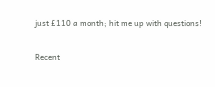just £110 a month; hit me up with questions!

Recent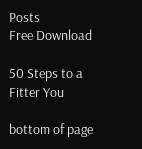Posts
Free Download

50 Steps to a Fitter You

bottom of page